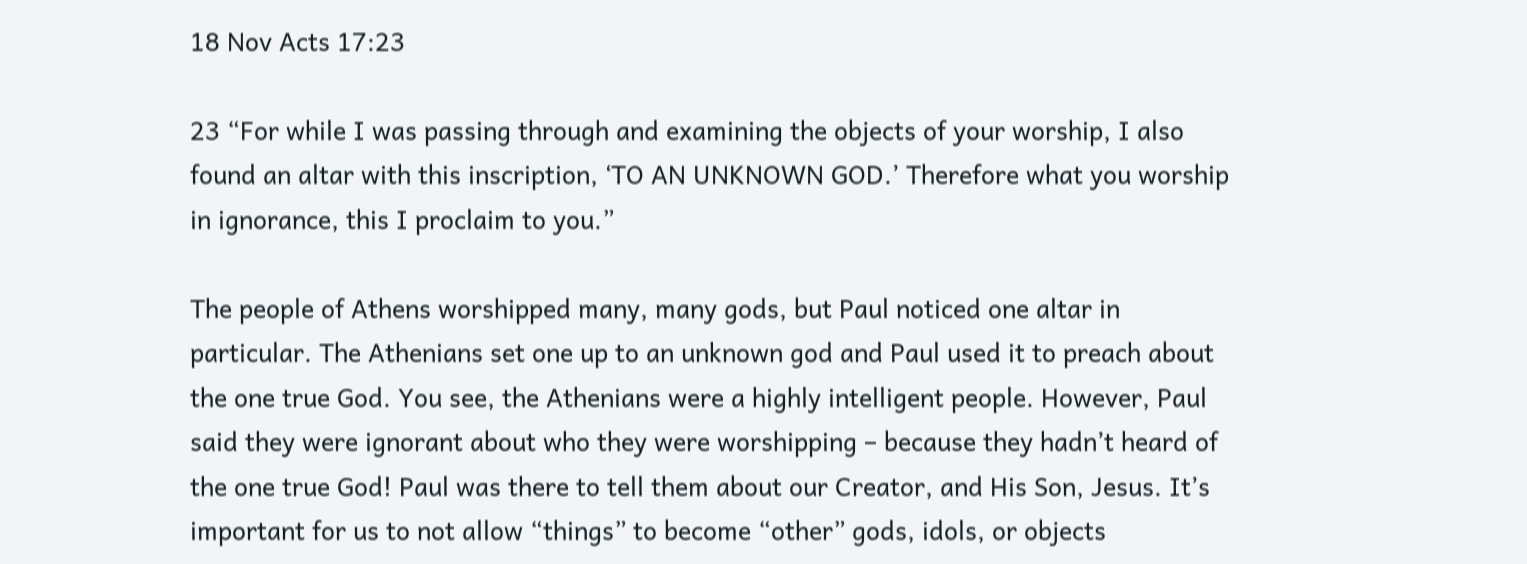18 Nov Acts 17:23

23 “For while I was passing through and examining the objects of your worship, I also found an altar with this inscription, ‘TO AN UNKNOWN GOD.’ Therefore what you worship in ignorance, this I proclaim to you.”

The people of Athens worshipped many, many gods, but Paul noticed one altar in particular. The Athenians set one up to an unknown god and Paul used it to preach about the one true God. You see, the Athenians were a highly intelligent people. However, Paul said they were ignorant about who they were worshipping – because they hadn’t heard of the one true God! Paul was there to tell them about our Creator, and His Son, Jesus. It’s important for us to not allow “things” to become “other” gods, idols, or objects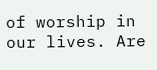of worship in our lives. Are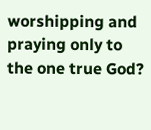worshipping and praying only to the one true God?